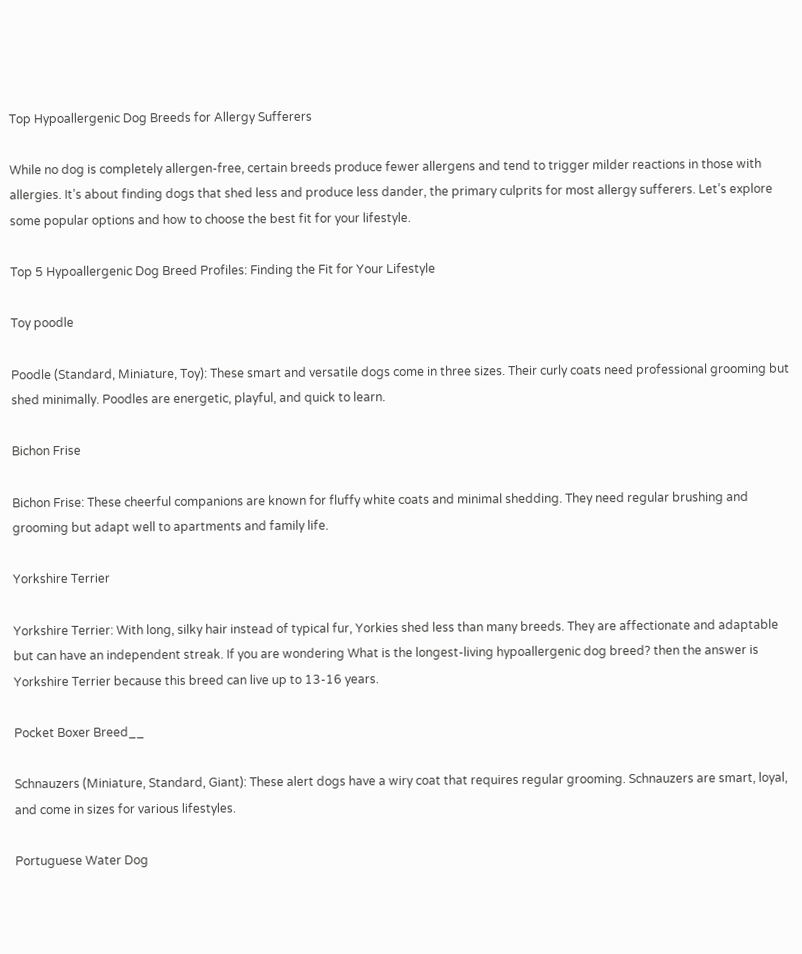Top Hypoallergenic Dog Breeds for Allergy Sufferers

While no dog is completely allergen-free, certain breeds produce fewer allergens and tend to trigger milder reactions in those with allergies. It’s about finding dogs that shed less and produce less dander, the primary culprits for most allergy sufferers. Let’s explore some popular options and how to choose the best fit for your lifestyle.

Top 5 Hypoallergenic Dog Breed Profiles: Finding the Fit for Your Lifestyle

Toy poodle

Poodle (Standard, Miniature, Toy): These smart and versatile dogs come in three sizes. Their curly coats need professional grooming but shed minimally. Poodles are energetic, playful, and quick to learn.

Bichon Frise

Bichon Frise: These cheerful companions are known for fluffy white coats and minimal shedding. They need regular brushing and grooming but adapt well to apartments and family life.

Yorkshire Terrier

Yorkshire Terrier: With long, silky hair instead of typical fur, Yorkies shed less than many breeds. They are affectionate and adaptable but can have an independent streak. If you are wondering What is the longest-living hypoallergenic dog breed? then the answer is Yorkshire Terrier because this breed can live up to 13-16 years.

Pocket Boxer Breed__

Schnauzers (Miniature, Standard, Giant): These alert dogs have a wiry coat that requires regular grooming. Schnauzers are smart, loyal, and come in sizes for various lifestyles.

Portuguese Water Dog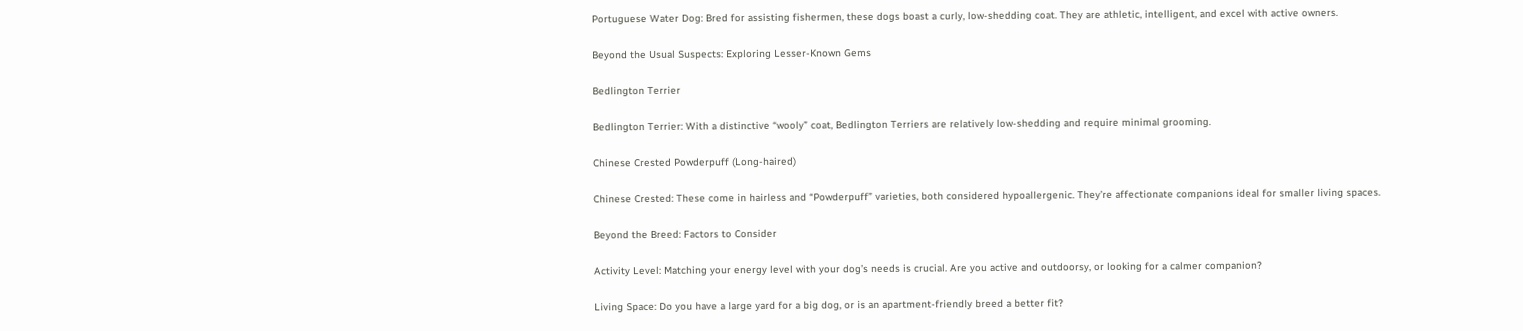Portuguese Water Dog: Bred for assisting fishermen, these dogs boast a curly, low-shedding coat. They are athletic, intelligent, and excel with active owners.

Beyond the Usual Suspects: Exploring Lesser-Known Gems

Bedlington Terrier

Bedlington Terrier: With a distinctive “wooly” coat, Bedlington Terriers are relatively low-shedding and require minimal grooming.

Chinese Crested Powderpuff (Long-haired)

Chinese Crested: These come in hairless and “Powderpuff” varieties, both considered hypoallergenic. They’re affectionate companions ideal for smaller living spaces.

Beyond the Breed: Factors to Consider

Activity Level: Matching your energy level with your dog’s needs is crucial. Are you active and outdoorsy, or looking for a calmer companion?

Living Space: Do you have a large yard for a big dog, or is an apartment-friendly breed a better fit?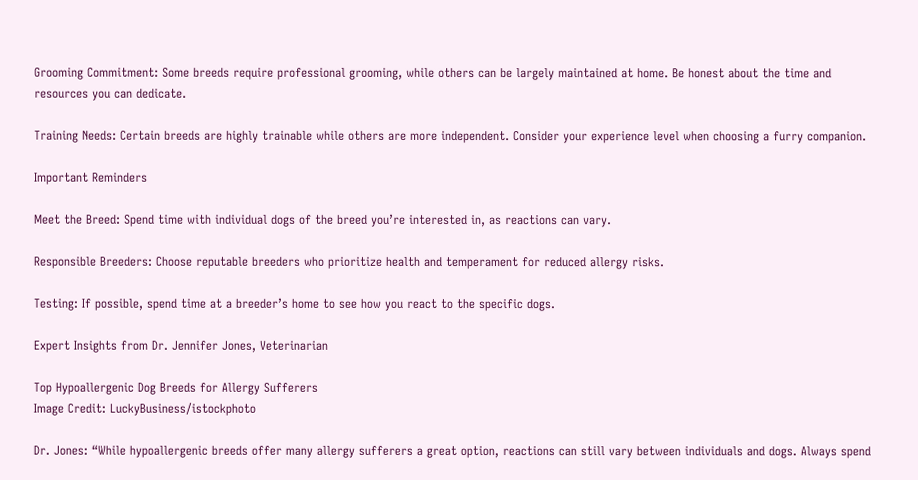Grooming Commitment: Some breeds require professional grooming, while others can be largely maintained at home. Be honest about the time and resources you can dedicate.

Training Needs: Certain breeds are highly trainable while others are more independent. Consider your experience level when choosing a furry companion.

Important Reminders

Meet the Breed: Spend time with individual dogs of the breed you’re interested in, as reactions can vary.

Responsible Breeders: Choose reputable breeders who prioritize health and temperament for reduced allergy risks.

Testing: If possible, spend time at a breeder’s home to see how you react to the specific dogs.

Expert Insights from Dr. Jennifer Jones, Veterinarian

Top Hypoallergenic Dog Breeds for Allergy Sufferers
Image Credit: LuckyBusiness/istockphoto

Dr. Jones: “While hypoallergenic breeds offer many allergy sufferers a great option, reactions can still vary between individuals and dogs. Always spend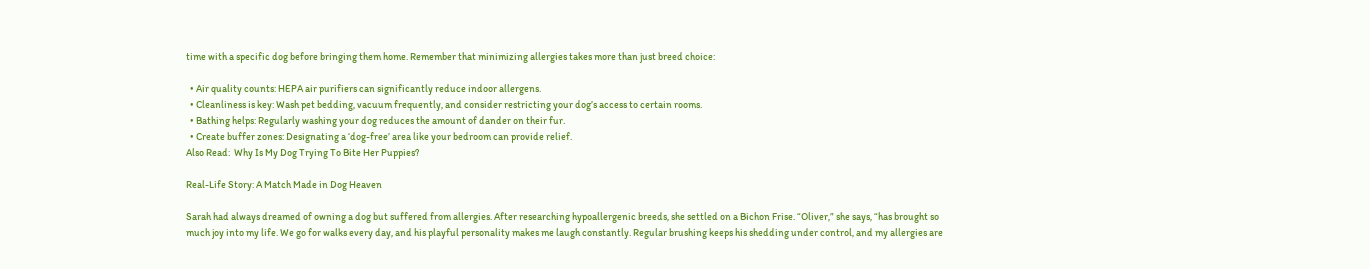time with a specific dog before bringing them home. Remember that minimizing allergies takes more than just breed choice:

  • Air quality counts: HEPA air purifiers can significantly reduce indoor allergens.
  • Cleanliness is key: Wash pet bedding, vacuum frequently, and consider restricting your dog’s access to certain rooms.
  • Bathing helps: Regularly washing your dog reduces the amount of dander on their fur.
  • Create buffer zones: Designating a ‘dog-free’ area like your bedroom can provide relief.
Also Read:  Why Is My Dog Trying To Bite Her Puppies?

Real-Life Story: A Match Made in Dog Heaven

Sarah had always dreamed of owning a dog but suffered from allergies. After researching hypoallergenic breeds, she settled on a Bichon Frise. “Oliver,” she says, “has brought so much joy into my life. We go for walks every day, and his playful personality makes me laugh constantly. Regular brushing keeps his shedding under control, and my allergies are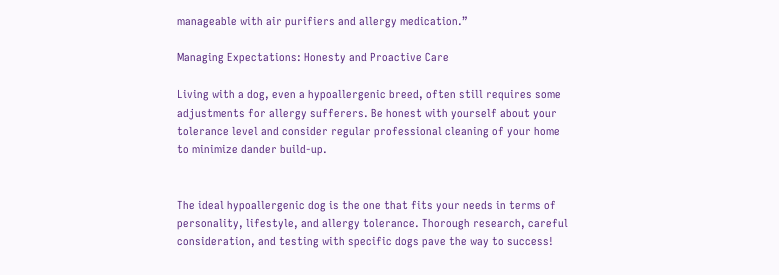manageable with air purifiers and allergy medication.”

Managing Expectations: Honesty and Proactive Care

Living with a dog, even a hypoallergenic breed, often still requires some adjustments for allergy sufferers. Be honest with yourself about your tolerance level and consider regular professional cleaning of your home to minimize dander build-up.


The ideal hypoallergenic dog is the one that fits your needs in terms of personality, lifestyle, and allergy tolerance. Thorough research, careful consideration, and testing with specific dogs pave the way to success!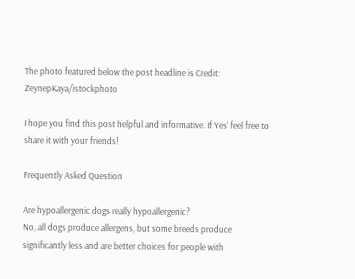The photo featured below the post headline is Credit: ZeynepKaya/istockphoto

I hope you find this post helpful and informative. If Yes’ feel free to share it with your friends!

Frequently Asked Question

Are hypoallergenic dogs really hypoallergenic?
No, all dogs produce allergens, but some breeds produce significantly less and are better choices for people with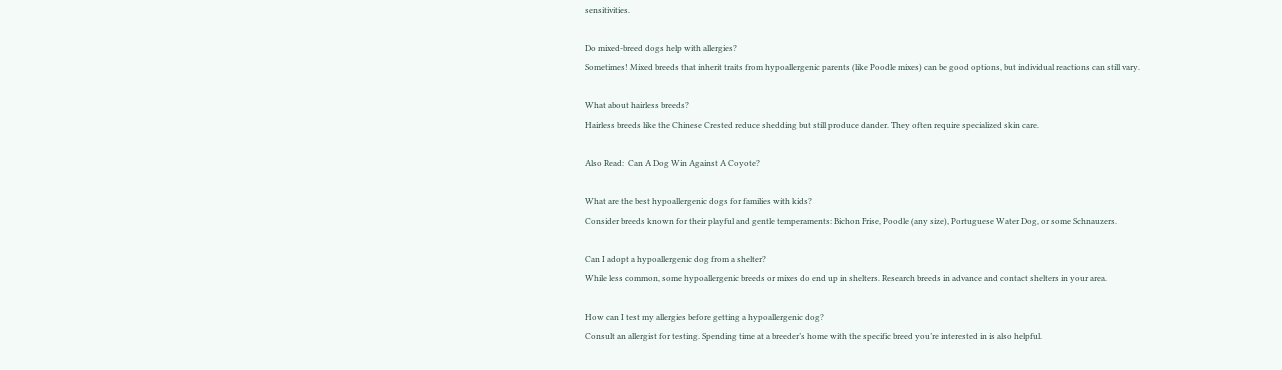sensitivities.

Do mixed-breed dogs help with allergies?
Sometimes! Mixed breeds that inherit traits from hypoallergenic parents (like Poodle mixes) can be good options, but individual reactions can still vary.

What about hairless breeds?
Hairless breeds like the Chinese Crested reduce shedding but still produce dander. They often require specialized skin care.

Also Read:  Can A Dog Win Against A Coyote?

What are the best hypoallergenic dogs for families with kids?
Consider breeds known for their playful and gentle temperaments: Bichon Frise, Poodle (any size), Portuguese Water Dog, or some Schnauzers.

Can I adopt a hypoallergenic dog from a shelter?
While less common, some hypoallergenic breeds or mixes do end up in shelters. Research breeds in advance and contact shelters in your area.

How can I test my allergies before getting a hypoallergenic dog?
Consult an allergist for testing. Spending time at a breeder’s home with the specific breed you’re interested in is also helpful.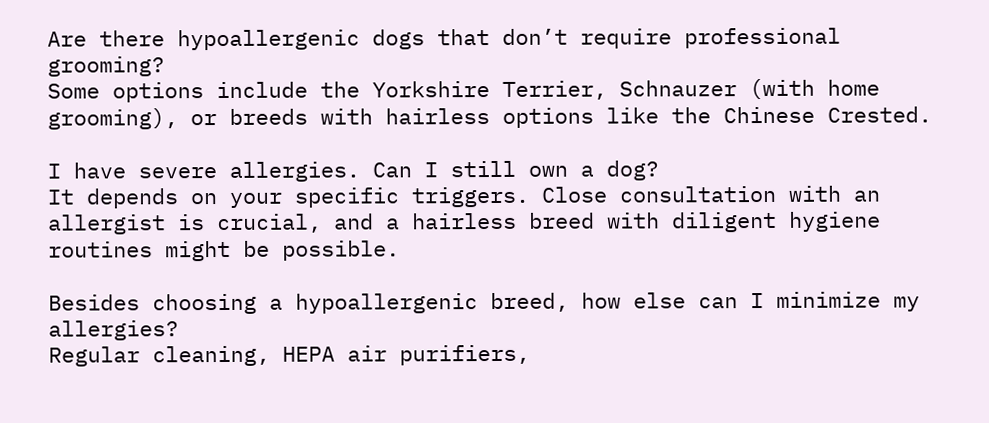Are there hypoallergenic dogs that don’t require professional grooming?
Some options include the Yorkshire Terrier, Schnauzer (with home grooming), or breeds with hairless options like the Chinese Crested.

I have severe allergies. Can I still own a dog?
It depends on your specific triggers. Close consultation with an allergist is crucial, and a hairless breed with diligent hygiene routines might be possible.

Besides choosing a hypoallergenic breed, how else can I minimize my allergies?
Regular cleaning, HEPA air purifiers,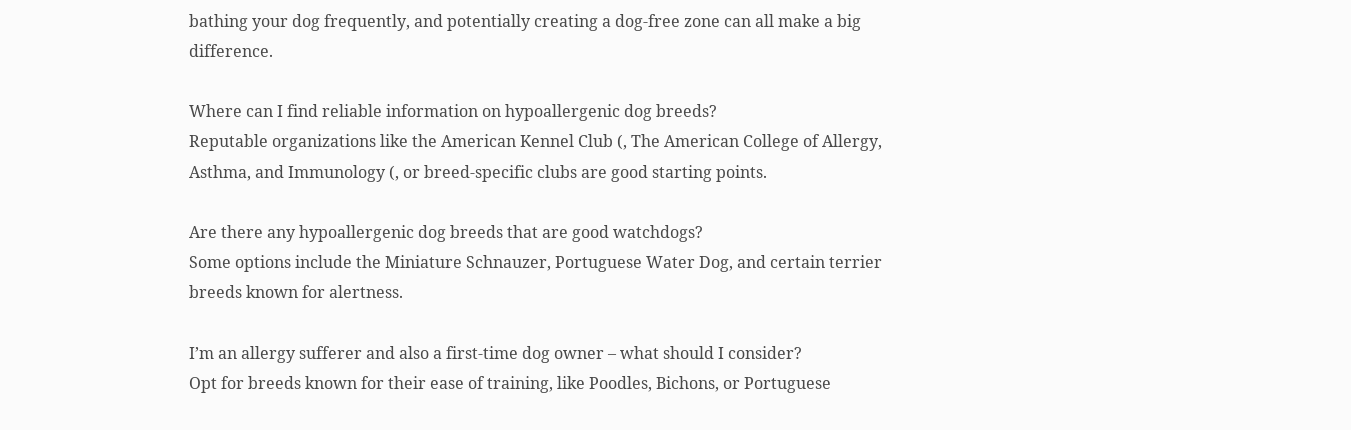bathing your dog frequently, and potentially creating a dog-free zone can all make a big difference.

Where can I find reliable information on hypoallergenic dog breeds?
Reputable organizations like the American Kennel Club (, The American College of Allergy, Asthma, and Immunology (, or breed-specific clubs are good starting points.

Are there any hypoallergenic dog breeds that are good watchdogs?
Some options include the Miniature Schnauzer, Portuguese Water Dog, and certain terrier breeds known for alertness.

I’m an allergy sufferer and also a first-time dog owner – what should I consider?
Opt for breeds known for their ease of training, like Poodles, Bichons, or Portuguese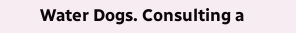Water Dogs. Consulting a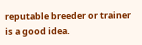reputable breeder or trainer is a good idea.